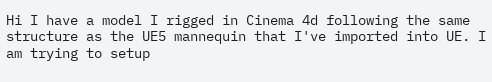Hi I have a model I rigged in Cinema 4d following the same structure as the UE5 mannequin that I've imported into UE. I am trying to setup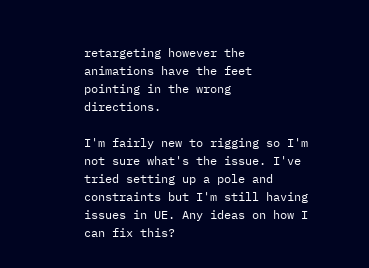retargeting however the animations have the feet pointing in the wrong directions.

I'm fairly new to rigging so I'm not sure what's the issue. I've tried setting up a pole and constraints but I'm still having issues in UE. Any ideas on how I can fix this?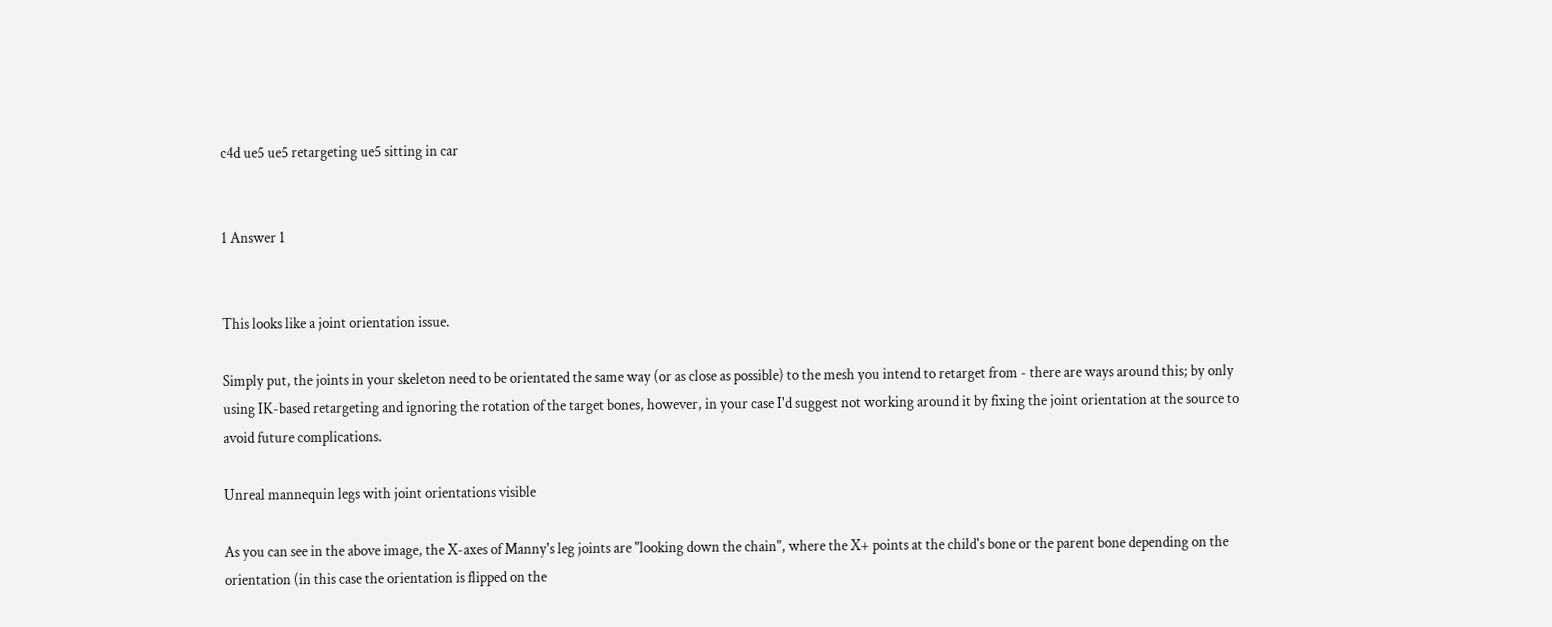c4d ue5 ue5 retargeting ue5 sitting in car


1 Answer 1


This looks like a joint orientation issue.

Simply put, the joints in your skeleton need to be orientated the same way (or as close as possible) to the mesh you intend to retarget from - there are ways around this; by only using IK-based retargeting and ignoring the rotation of the target bones, however, in your case I'd suggest not working around it by fixing the joint orientation at the source to avoid future complications.

Unreal mannequin legs with joint orientations visible

As you can see in the above image, the X-axes of Manny's leg joints are "looking down the chain", where the X+ points at the child's bone or the parent bone depending on the orientation (in this case the orientation is flipped on the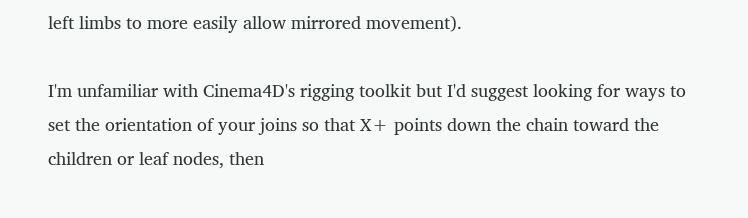left limbs to more easily allow mirrored movement).

I'm unfamiliar with Cinema4D's rigging toolkit but I'd suggest looking for ways to set the orientation of your joins so that X+ points down the chain toward the children or leaf nodes, then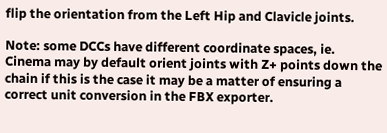flip the orientation from the Left Hip and Clavicle joints.

Note: some DCCs have different coordinate spaces, ie. Cinema may by default orient joints with Z+ points down the chain if this is the case it may be a matter of ensuring a correct unit conversion in the FBX exporter.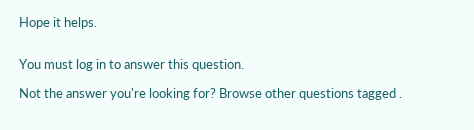Hope it helps.


You must log in to answer this question.

Not the answer you're looking for? Browse other questions tagged .